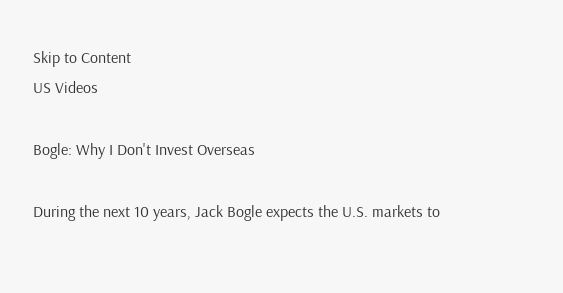Skip to Content
US Videos

Bogle: Why I Don't Invest Overseas

During the next 10 years, Jack Bogle expects the U.S. markets to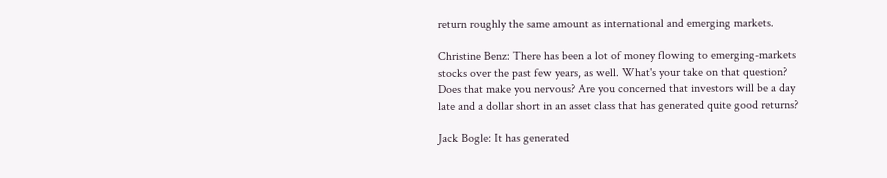return roughly the same amount as international and emerging markets.

Christine Benz: There has been a lot of money flowing to emerging-markets stocks over the past few years, as well. What's your take on that question? Does that make you nervous? Are you concerned that investors will be a day late and a dollar short in an asset class that has generated quite good returns?

Jack Bogle: It has generated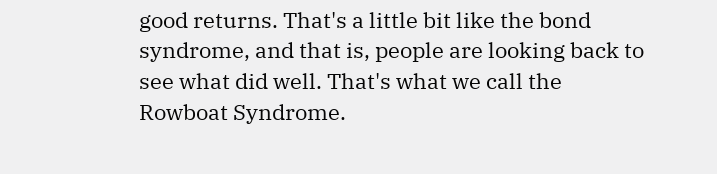good returns. That's a little bit like the bond syndrome, and that is, people are looking back to see what did well. That's what we call the Rowboat Syndrome.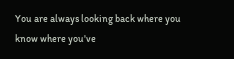You are always looking back where you know where you've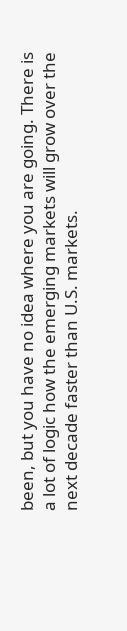been, but you have no idea where you are going. There is a lot of logic how the emerging markets will grow over the next decade faster than U.S. markets.